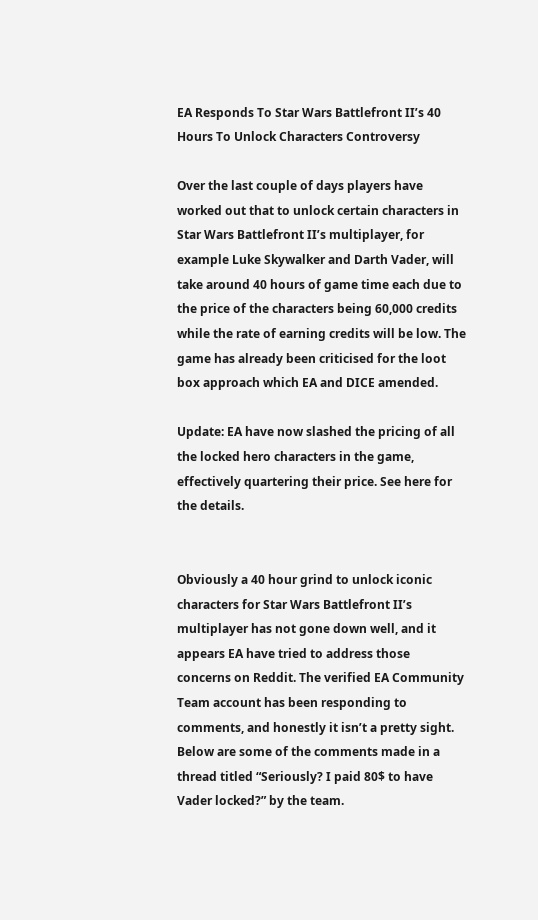EA Responds To Star Wars Battlefront II’s 40 Hours To Unlock Characters Controversy

Over the last couple of days players have worked out that to unlock certain characters in Star Wars Battlefront II’s multiplayer, for example Luke Skywalker and Darth Vader, will take around 40 hours of game time each due to the price of the characters being 60,000 credits while the rate of earning credits will be low. The game has already been criticised for the loot box approach which EA and DICE amended.

Update: EA have now slashed the pricing of all the locked hero characters in the game, effectively quartering their price. See here for the details.


Obviously a 40 hour grind to unlock iconic characters for Star Wars Battlefront II’s multiplayer has not gone down well, and it appears EA have tried to address those concerns on Reddit. The verified EA Community Team account has been responding to comments, and honestly it isn’t a pretty sight. Below are some of the comments made in a thread titled “Seriously? I paid 80$ to have Vader locked?” by the team.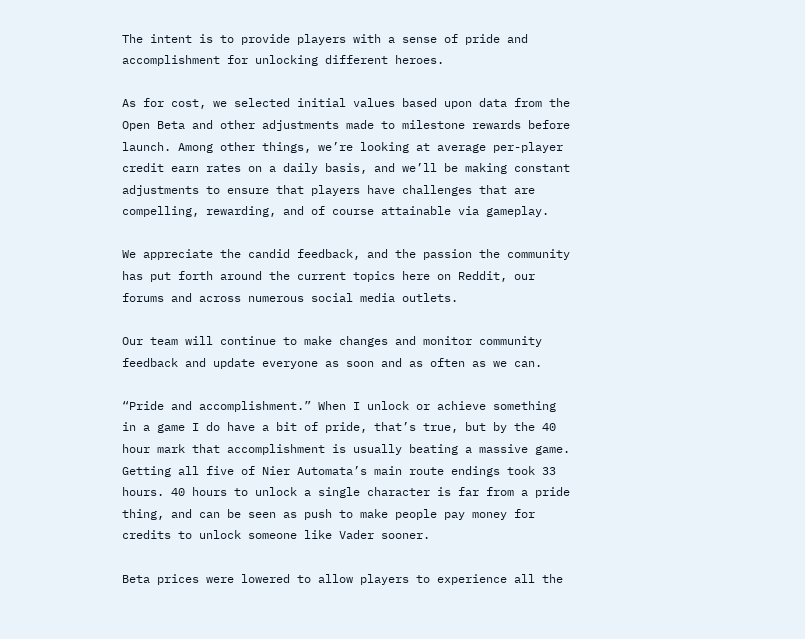The intent is to provide players with a sense of pride and accomplishment for unlocking different heroes.

As for cost, we selected initial values based upon data from the Open Beta and other adjustments made to milestone rewards before launch. Among other things, we’re looking at average per-player credit earn rates on a daily basis, and we’ll be making constant adjustments to ensure that players have challenges that are compelling, rewarding, and of course attainable via gameplay.

We appreciate the candid feedback, and the passion the community has put forth around the current topics here on Reddit, our forums and across numerous social media outlets.

Our team will continue to make changes and monitor community feedback and update everyone as soon and as often as we can.

“Pride and accomplishment.” When I unlock or achieve something in a game I do have a bit of pride, that’s true, but by the 40 hour mark that accomplishment is usually beating a massive game. Getting all five of Nier Automata’s main route endings took 33 hours. 40 hours to unlock a single character is far from a pride thing, and can be seen as push to make people pay money for credits to unlock someone like Vader sooner.

Beta prices were lowered to allow players to experience all the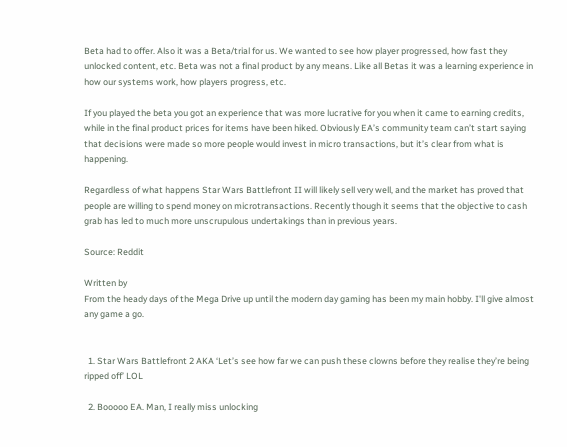Beta had to offer. Also it was a Beta/trial for us. We wanted to see how player progressed, how fast they unlocked content, etc. Beta was not a final product by any means. Like all Betas it was a learning experience in how our systems work, how players progress, etc.

If you played the beta you got an experience that was more lucrative for you when it came to earning credits, while in the final product prices for items have been hiked. Obviously EA’s community team can’t start saying that decisions were made so more people would invest in micro transactions, but it’s clear from what is happening.

Regardless of what happens Star Wars Battlefront II will likely sell very well, and the market has proved that people are willing to spend money on microtransactions. Recently though it seems that the objective to cash grab has led to much more unscrupulous undertakings than in previous years.

Source: Reddit

Written by
From the heady days of the Mega Drive up until the modern day gaming has been my main hobby. I'll give almost any game a go.


  1. Star Wars Battlefront 2 AKA ‘Let’s see how far we can push these clowns before they realise they’re being ripped off’ LOL

  2. Booooo EA. Man, I really miss unlocking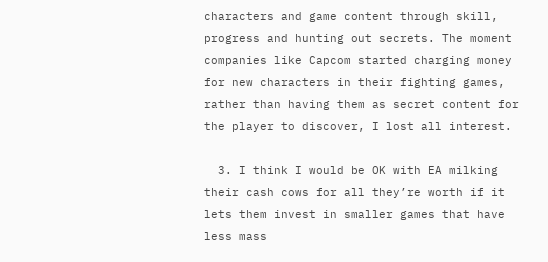characters and game content through skill, progress and hunting out secrets. The moment companies like Capcom started charging money for new characters in their fighting games, rather than having them as secret content for the player to discover, I lost all interest.

  3. I think I would be OK with EA milking their cash cows for all they’re worth if it lets them invest in smaller games that have less mass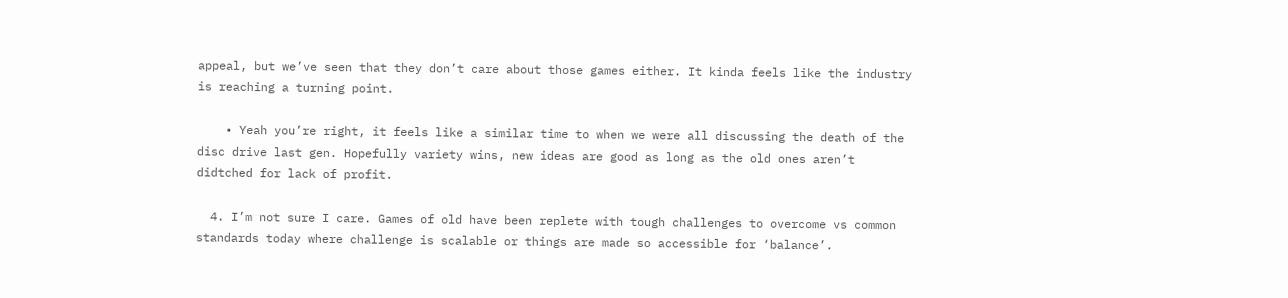appeal, but we’ve seen that they don’t care about those games either. It kinda feels like the industry is reaching a turning point.

    • Yeah you’re right, it feels like a similar time to when we were all discussing the death of the disc drive last gen. Hopefully variety wins, new ideas are good as long as the old ones aren’t didtched for lack of profit.

  4. I’m not sure I care. Games of old have been replete with tough challenges to overcome vs common standards today where challenge is scalable or things are made so accessible for ‘balance’.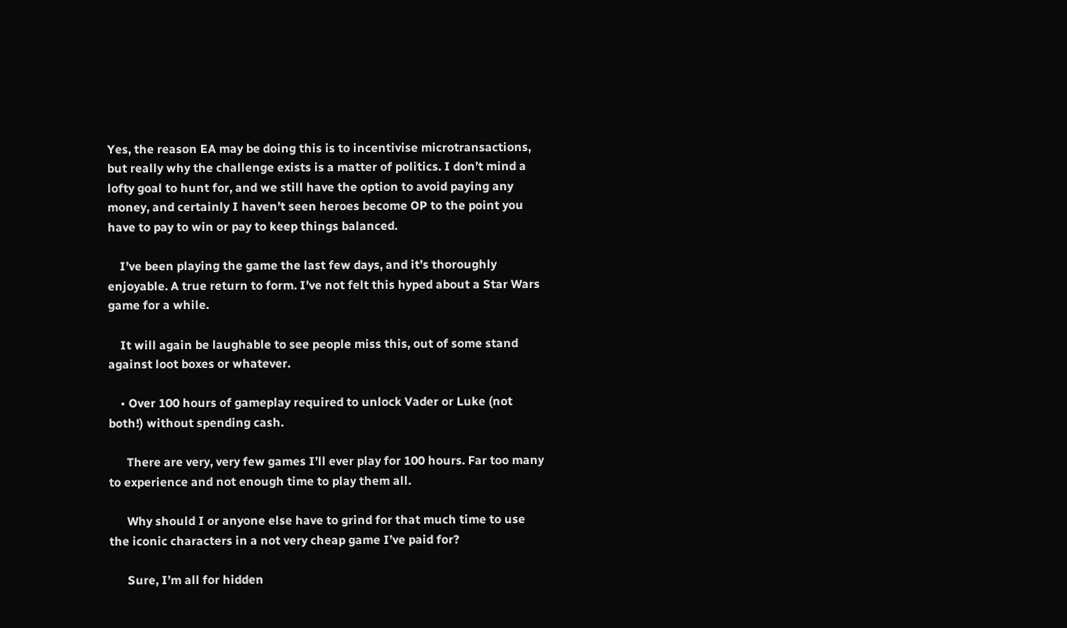Yes, the reason EA may be doing this is to incentivise microtransactions, but really why the challenge exists is a matter of politics. I don’t mind a lofty goal to hunt for, and we still have the option to avoid paying any money, and certainly I haven’t seen heroes become OP to the point you have to pay to win or pay to keep things balanced.

    I’ve been playing the game the last few days, and it’s thoroughly enjoyable. A true return to form. I’ve not felt this hyped about a Star Wars game for a while.

    It will again be laughable to see people miss this, out of some stand against loot boxes or whatever.

    • Over 100 hours of gameplay required to unlock Vader or Luke (not both!) without spending cash.

      There are very, very few games I’ll ever play for 100 hours. Far too many to experience and not enough time to play them all.

      Why should I or anyone else have to grind for that much time to use the iconic characters in a not very cheap game I’ve paid for?

      Sure, I’m all for hidden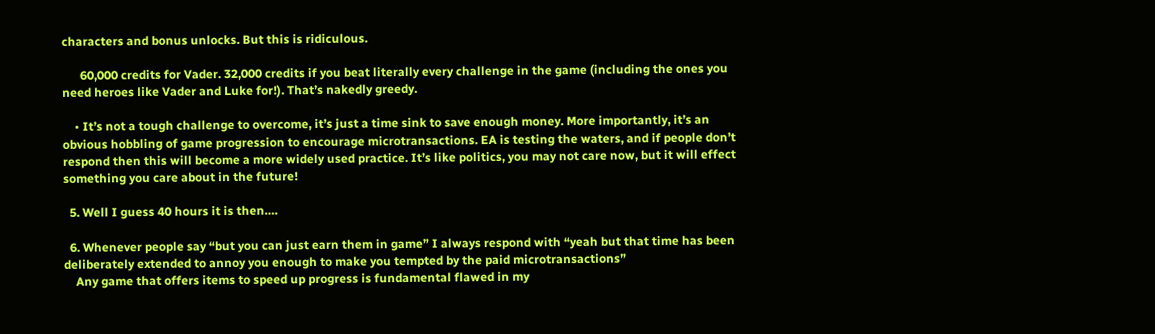characters and bonus unlocks. But this is ridiculous.

      60,000 credits for Vader. 32,000 credits if you beat literally every challenge in the game (including the ones you need heroes like Vader and Luke for!). That’s nakedly greedy.

    • It’s not a tough challenge to overcome, it’s just a time sink to save enough money. More importantly, it’s an obvious hobbling of game progression to encourage microtransactions. EA is testing the waters, and if people don’t respond then this will become a more widely used practice. It’s like politics, you may not care now, but it will effect something you care about in the future!

  5. Well I guess 40 hours it is then….

  6. Whenever people say “but you can just earn them in game” I always respond with “yeah but that time has been deliberately extended to annoy you enough to make you tempted by the paid microtransactions”
    Any game that offers items to speed up progress is fundamental flawed in my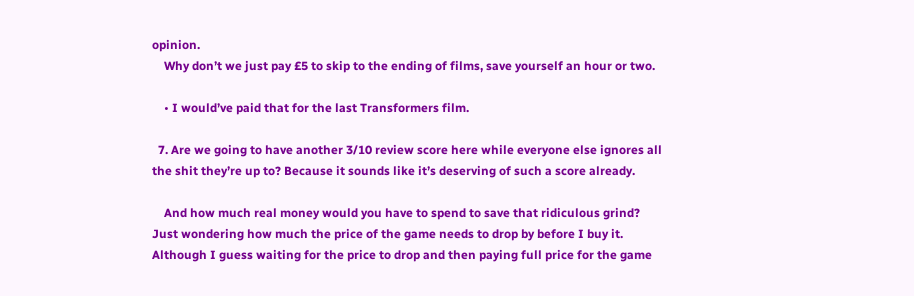opinion.
    Why don’t we just pay £5 to skip to the ending of films, save yourself an hour or two.

    • I would’ve paid that for the last Transformers film.

  7. Are we going to have another 3/10 review score here while everyone else ignores all the shit they’re up to? Because it sounds like it’s deserving of such a score already.

    And how much real money would you have to spend to save that ridiculous grind? Just wondering how much the price of the game needs to drop by before I buy it. Although I guess waiting for the price to drop and then paying full price for the game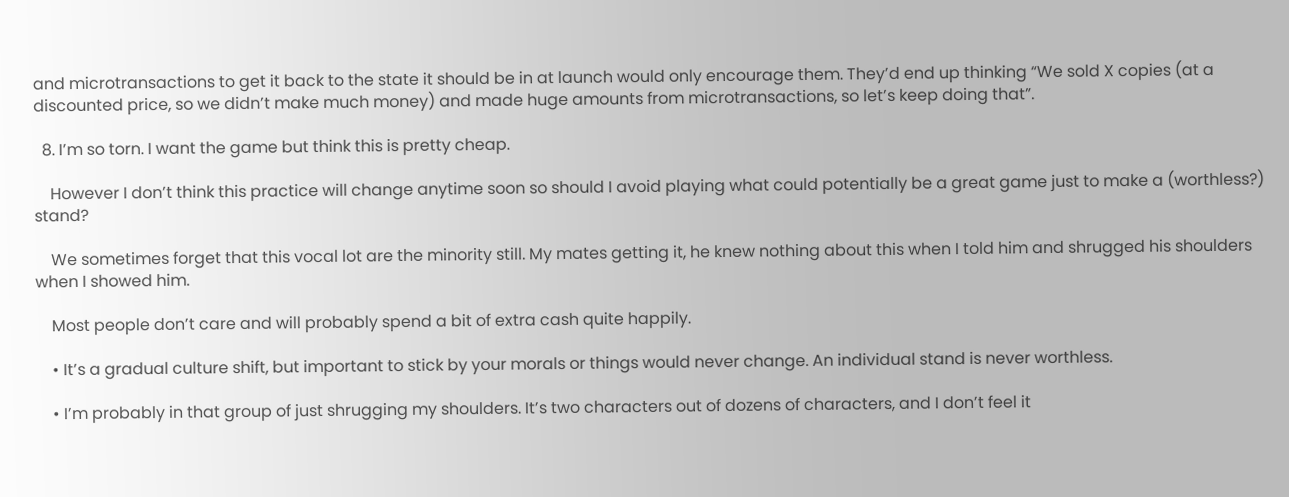and microtransactions to get it back to the state it should be in at launch would only encourage them. They’d end up thinking “We sold X copies (at a discounted price, so we didn’t make much money) and made huge amounts from microtransactions, so let’s keep doing that”.

  8. I’m so torn. I want the game but think this is pretty cheap.

    However I don’t think this practice will change anytime soon so should I avoid playing what could potentially be a great game just to make a (worthless?) stand?

    We sometimes forget that this vocal lot are the minority still. My mates getting it, he knew nothing about this when I told him and shrugged his shoulders when I showed him.

    Most people don’t care and will probably spend a bit of extra cash quite happily.

    • It’s a gradual culture shift, but important to stick by your morals or things would never change. An individual stand is never worthless.

    • I’m probably in that group of just shrugging my shoulders. It’s two characters out of dozens of characters, and I don’t feel it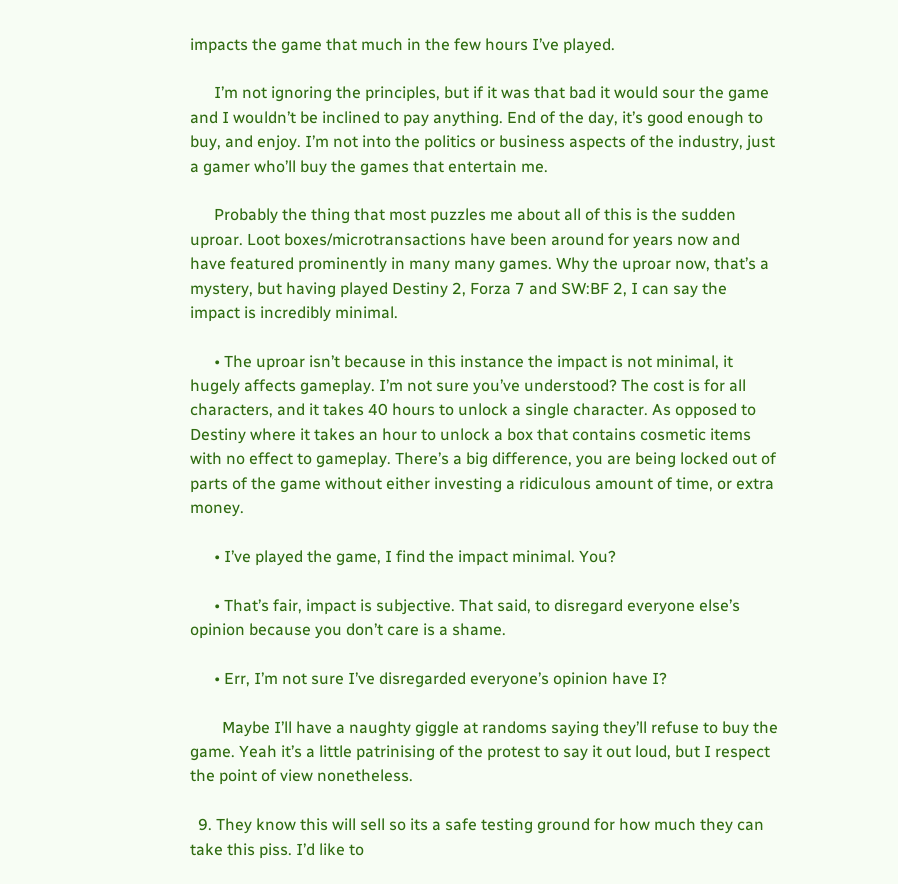impacts the game that much in the few hours I’ve played.

      I’m not ignoring the principles, but if it was that bad it would sour the game and I wouldn’t be inclined to pay anything. End of the day, it’s good enough to buy, and enjoy. I’m not into the politics or business aspects of the industry, just a gamer who’ll buy the games that entertain me.

      Probably the thing that most puzzles me about all of this is the sudden uproar. Loot boxes/microtransactions have been around for years now and have featured prominently in many many games. Why the uproar now, that’s a mystery, but having played Destiny 2, Forza 7 and SW:BF 2, I can say the impact is incredibly minimal.

      • The uproar isn’t because in this instance the impact is not minimal, it hugely affects gameplay. I’m not sure you’ve understood? The cost is for all characters, and it takes 40 hours to unlock a single character. As opposed to Destiny where it takes an hour to unlock a box that contains cosmetic items with no effect to gameplay. There’s a big difference, you are being locked out of parts of the game without either investing a ridiculous amount of time, or extra money.

      • I’ve played the game, I find the impact minimal. You?

      • That’s fair, impact is subjective. That said, to disregard everyone else’s opinion because you don’t care is a shame.

      • Err, I’m not sure I’ve disregarded everyone’s opinion have I?

        Maybe I’ll have a naughty giggle at randoms saying they’ll refuse to buy the game. Yeah it’s a little patrinising of the protest to say it out loud, but I respect the point of view nonetheless.

  9. They know this will sell so its a safe testing ground for how much they can take this piss. I’d like to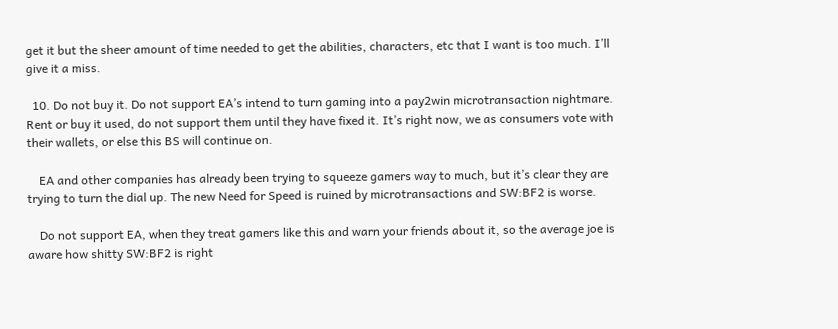get it but the sheer amount of time needed to get the abilities, characters, etc that I want is too much. I’ll give it a miss.

  10. Do not buy it. Do not support EA’s intend to turn gaming into a pay2win microtransaction nightmare. Rent or buy it used, do not support them until they have fixed it. It’s right now, we as consumers vote with their wallets, or else this BS will continue on.

    EA and other companies has already been trying to squeeze gamers way to much, but it’s clear they are trying to turn the dial up. The new Need for Speed is ruined by microtransactions and SW:BF2 is worse.

    Do not support EA, when they treat gamers like this and warn your friends about it, so the average joe is aware how shitty SW:BF2 is right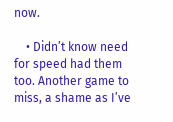now.

    • Didn’t know need for speed had them too. Another game to miss, a shame as I’ve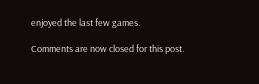enjoyed the last few games.

Comments are now closed for this post.